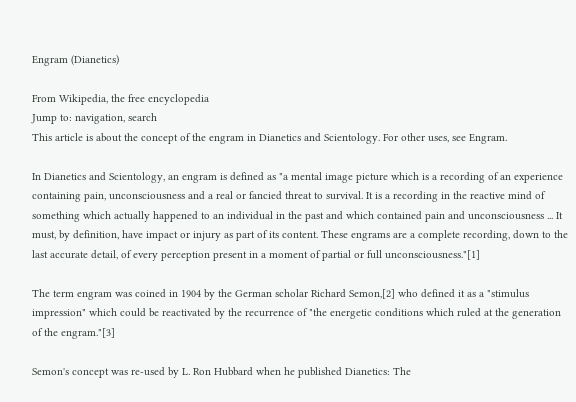Engram (Dianetics)

From Wikipedia, the free encyclopedia
Jump to: navigation, search
This article is about the concept of the engram in Dianetics and Scientology. For other uses, see Engram.

In Dianetics and Scientology, an engram is defined as "a mental image picture which is a recording of an experience containing pain, unconsciousness and a real or fancied threat to survival. It is a recording in the reactive mind of something which actually happened to an individual in the past and which contained pain and unconsciousness ... It must, by definition, have impact or injury as part of its content. These engrams are a complete recording, down to the last accurate detail, of every perception present in a moment of partial or full unconsciousness."[1]

The term engram was coined in 1904 by the German scholar Richard Semon,[2] who defined it as a "stimulus impression" which could be reactivated by the recurrence of "the energetic conditions which ruled at the generation of the engram."[3]

Semon's concept was re-used by L. Ron Hubbard when he published Dianetics: The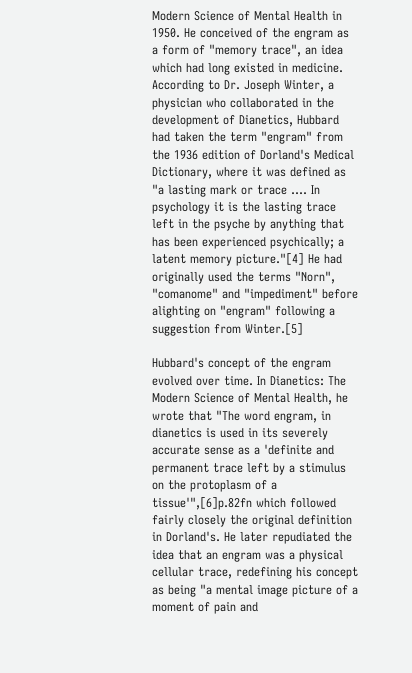Modern Science of Mental Health in 1950. He conceived of the engram as a form of "memory trace", an idea which had long existed in medicine. According to Dr. Joseph Winter, a physician who collaborated in the development of Dianetics, Hubbard had taken the term "engram" from the 1936 edition of Dorland's Medical Dictionary, where it was defined as "a lasting mark or trace .... In psychology it is the lasting trace left in the psyche by anything that has been experienced psychically; a latent memory picture."[4] He had originally used the terms "Norn", "comanome" and "impediment" before alighting on "engram" following a suggestion from Winter.[5]

Hubbard's concept of the engram evolved over time. In Dianetics: The Modern Science of Mental Health, he wrote that "The word engram, in dianetics is used in its severely accurate sense as a 'definite and permanent trace left by a stimulus on the protoplasm of a tissue'",[6]p.82fn which followed fairly closely the original definition in Dorland's. He later repudiated the idea that an engram was a physical cellular trace, redefining his concept as being "a mental image picture of a moment of pain and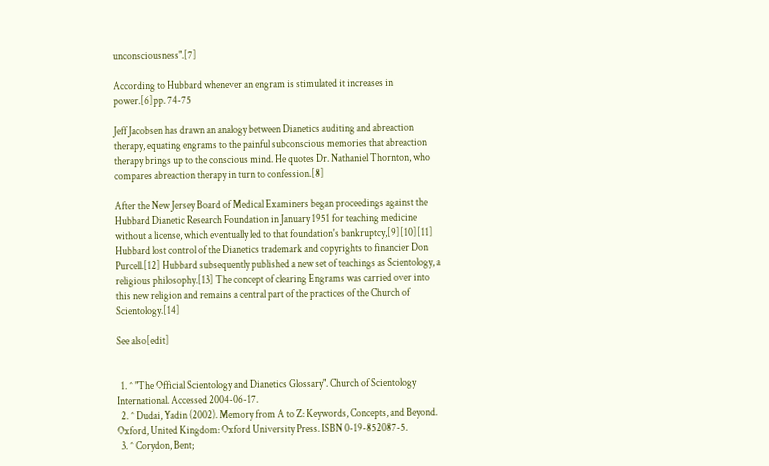unconsciousness".[7]

According to Hubbard whenever an engram is stimulated it increases in power.[6]pp. 74-75

Jeff Jacobsen has drawn an analogy between Dianetics auditing and abreaction therapy, equating engrams to the painful subconscious memories that abreaction therapy brings up to the conscious mind. He quotes Dr. Nathaniel Thornton, who compares abreaction therapy in turn to confession.[8]

After the New Jersey Board of Medical Examiners began proceedings against the Hubbard Dianetic Research Foundation in January 1951 for teaching medicine without a license, which eventually led to that foundation's bankruptcy,[9][10][11] Hubbard lost control of the Dianetics trademark and copyrights to financier Don Purcell.[12] Hubbard subsequently published a new set of teachings as Scientology, a religious philosophy.[13] The concept of clearing Engrams was carried over into this new religion and remains a central part of the practices of the Church of Scientology.[14]

See also[edit]


  1. ^ "The Official Scientology and Dianetics Glossary". Church of Scientology International. Accessed 2004-06-17.
  2. ^ Dudai, Yadin (2002). Memory from A to Z: Keywords, Concepts, and Beyond. Oxford, United Kingdom: Oxford University Press. ISBN 0-19-852087-5.
  3. ^ Corydon, Bent;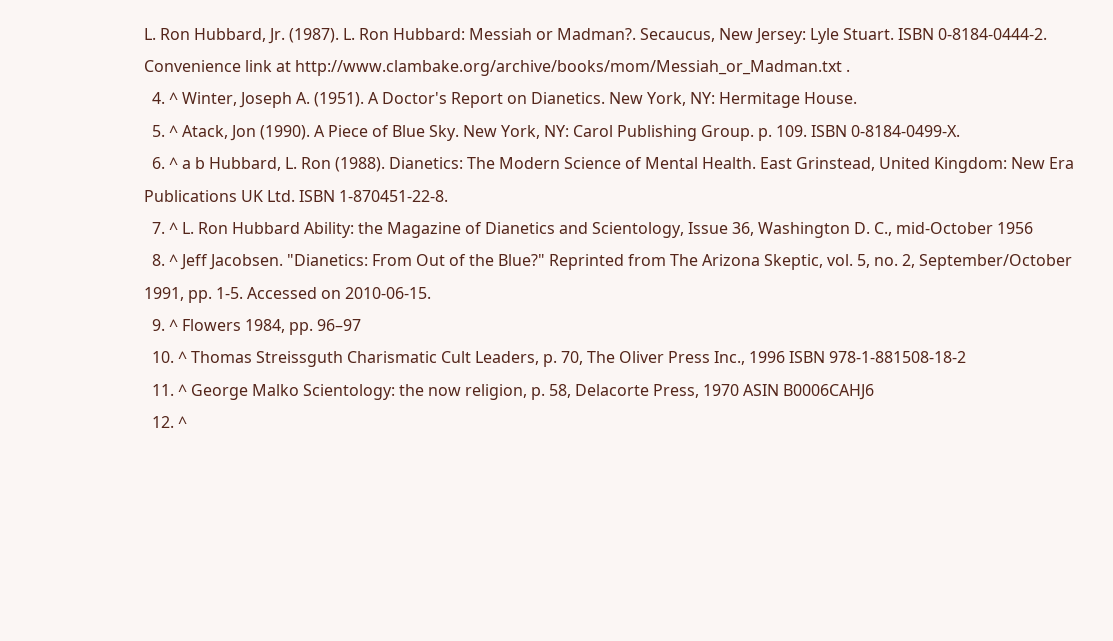L. Ron Hubbard, Jr. (1987). L. Ron Hubbard: Messiah or Madman?. Secaucus, New Jersey: Lyle Stuart. ISBN 0-8184-0444-2.  Convenience link at http://www.clambake.org/archive/books/mom/Messiah_or_Madman.txt .
  4. ^ Winter, Joseph A. (1951). A Doctor's Report on Dianetics. New York, NY: Hermitage House.
  5. ^ Atack, Jon (1990). A Piece of Blue Sky. New York, NY: Carol Publishing Group. p. 109. ISBN 0-8184-0499-X.
  6. ^ a b Hubbard, L. Ron (1988). Dianetics: The Modern Science of Mental Health. East Grinstead, United Kingdom: New Era Publications UK Ltd. ISBN 1-870451-22-8.
  7. ^ L. Ron Hubbard Ability: the Magazine of Dianetics and Scientology, Issue 36, Washington D. C., mid-October 1956
  8. ^ Jeff Jacobsen. "Dianetics: From Out of the Blue?" Reprinted from The Arizona Skeptic, vol. 5, no. 2, September/October 1991, pp. 1-5. Accessed on 2010-06-15.
  9. ^ Flowers 1984, pp. 96–97
  10. ^ Thomas Streissguth Charismatic Cult Leaders, p. 70, The Oliver Press Inc., 1996 ISBN 978-1-881508-18-2
  11. ^ George Malko Scientology: the now religion, p. 58, Delacorte Press, 1970 ASIN B0006CAHJ6
  12. ^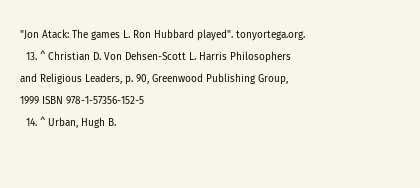"Jon Atack: The games L. Ron Hubbard played". tonyortega.org.
  13. ^ Christian D. Von Dehsen-Scott L. Harris Philosophers and Religious Leaders, p. 90, Greenwood Publishing Group, 1999 ISBN 978-1-57356-152-5
  14. ^ Urban, Hugh B.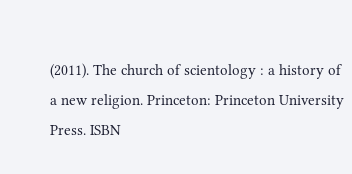(2011). The church of scientology : a history of a new religion. Princeton: Princeton University Press. ISBN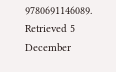9780691146089. Retrieved 5 December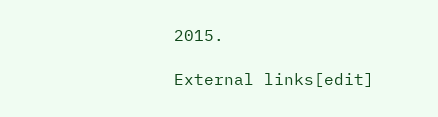2015.

External links[edit]